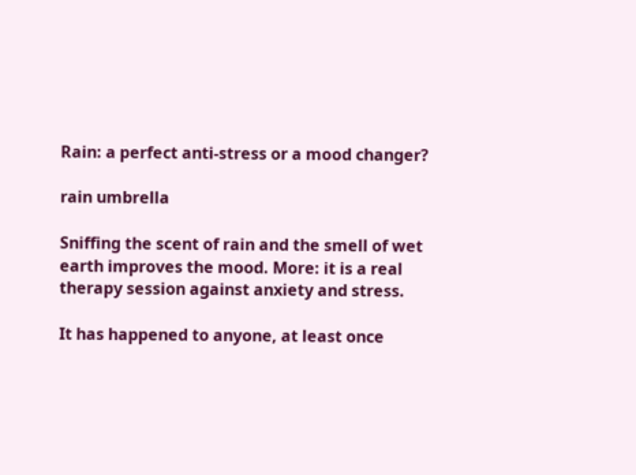Rain: a perfect anti-stress or a mood changer?

rain umbrella

Sniffing the scent of rain and the smell of wet earth improves the mood. More: it is a real therapy session against anxiety and stress.

It has happened to anyone, at least once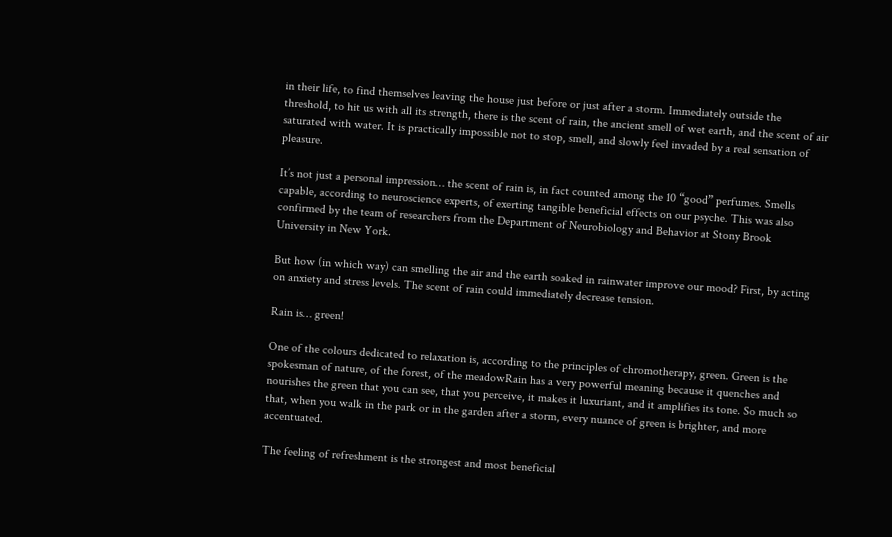in their life, to find themselves leaving the house just before or just after a storm. Immediately outside the threshold, to hit us with all its strength, there is the scent of rain, the ancient smell of wet earth, and the scent of air saturated with water. It is practically impossible not to stop, smell, and slowly feel invaded by a real sensation of pleasure.

It’s not just a personal impression… the scent of rain is, in fact counted among the 10 “good” perfumes. Smells capable, according to neuroscience experts, of exerting tangible beneficial effects on our psyche. This was also confirmed by the team of researchers from the Department of Neurobiology and Behavior at Stony Brook University in New York.

But how (in which way) can smelling the air and the earth soaked in rainwater improve our mood? First, by acting on anxiety and stress levels. The scent of rain could immediately decrease tension.

Rain is… green!

One of the colours dedicated to relaxation is, according to the principles of chromotherapy, green. Green is the spokesman of nature, of the forest, of the meadowRain has a very powerful meaning because it quenches and nourishes the green that you can see, that you perceive, it makes it luxuriant, and it amplifies its tone. So much so that, when you walk in the park or in the garden after a storm, every nuance of green is brighter, and more accentuated.

The feeling of refreshment is the strongest and most beneficial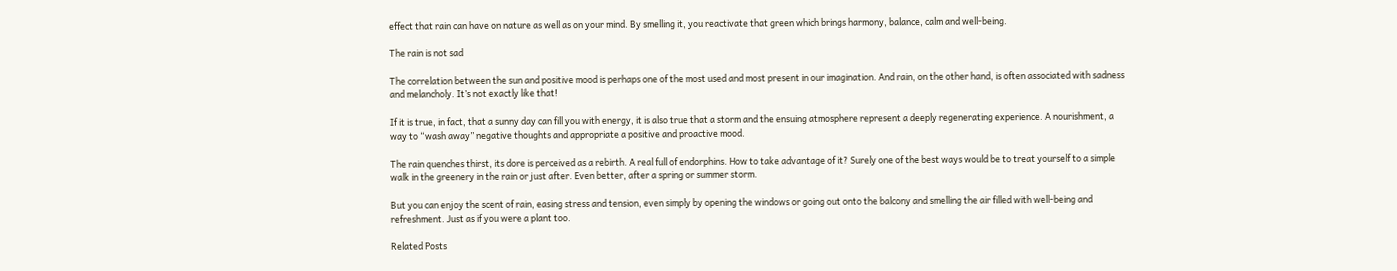effect that rain can have on nature as well as on your mind. By smelling it, you reactivate that green which brings harmony, balance, calm and well-being.

The rain is not sad

The correlation between the sun and positive mood is perhaps one of the most used and most present in our imagination. And rain, on the other hand, is often associated with sadness and melancholy. It’s not exactly like that!

If it is true, in fact, that a sunny day can fill you with energy, it is also true that a storm and the ensuing atmosphere represent a deeply regenerating experience. A nourishment, a way to “wash away” negative thoughts and appropriate a positive and proactive mood.

The rain quenches thirst, its dore is perceived as a rebirth. A real full of endorphins. How to take advantage of it? Surely one of the best ways would be to treat yourself to a simple walk in the greenery in the rain or just after. Even better, after a spring or summer storm.

But you can enjoy the scent of rain, easing stress and tension, even simply by opening the windows or going out onto the balcony and smelling the air filled with well-being and refreshment. Just as if you were a plant too.

Related Posts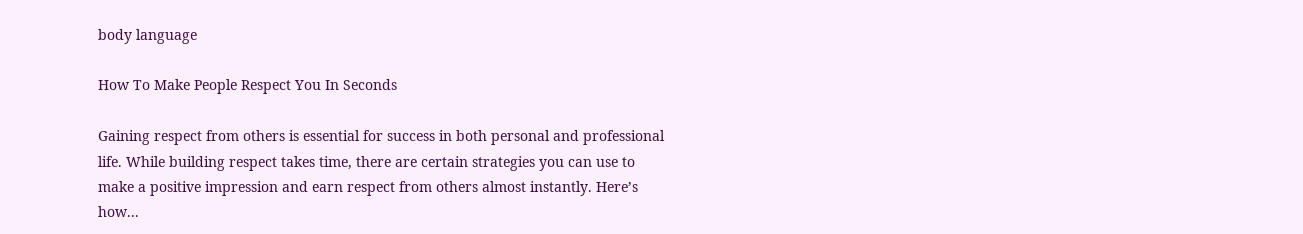body language

How To Make People Respect You In Seconds

Gaining respect from others is essential for success in both personal and professional life. While building respect takes time, there are certain strategies you can use to make a positive impression and earn respect from others almost instantly. Here’s how...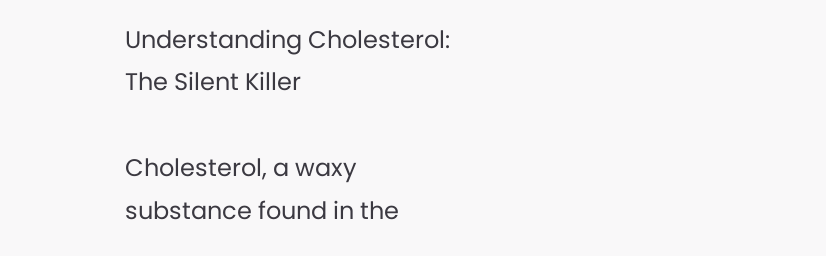Understanding Cholesterol: The Silent Killer

Cholesterol, a waxy substance found in the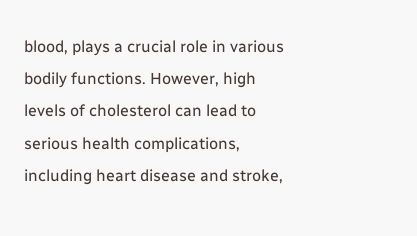blood, plays a crucial role in various bodily functions. However, high levels of cholesterol can lead to serious health complications, including heart disease and stroke,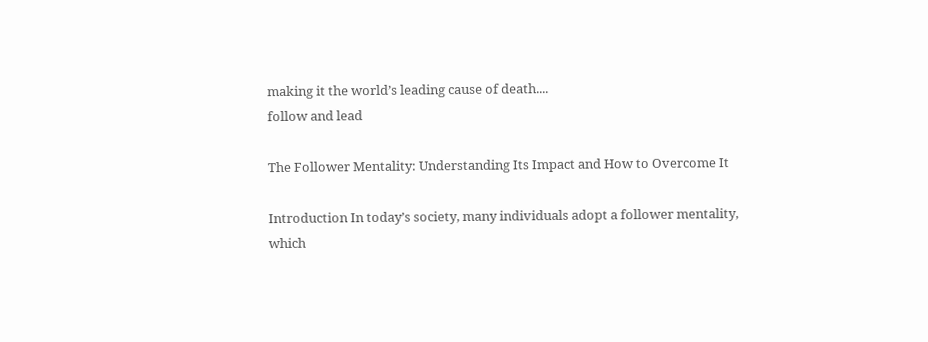making it the world’s leading cause of death....
follow and lead

The Follower Mentality: Understanding Its Impact and How to Overcome It

Introduction In today’s society, many individuals adopt a follower mentality, which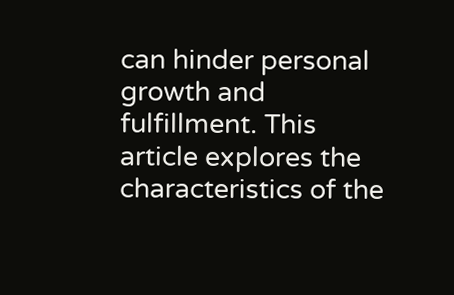can hinder personal growth and fulfillment. This article explores the characteristics of the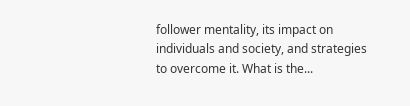follower mentality, its impact on individuals and society, and strategies to overcome it. What is the...